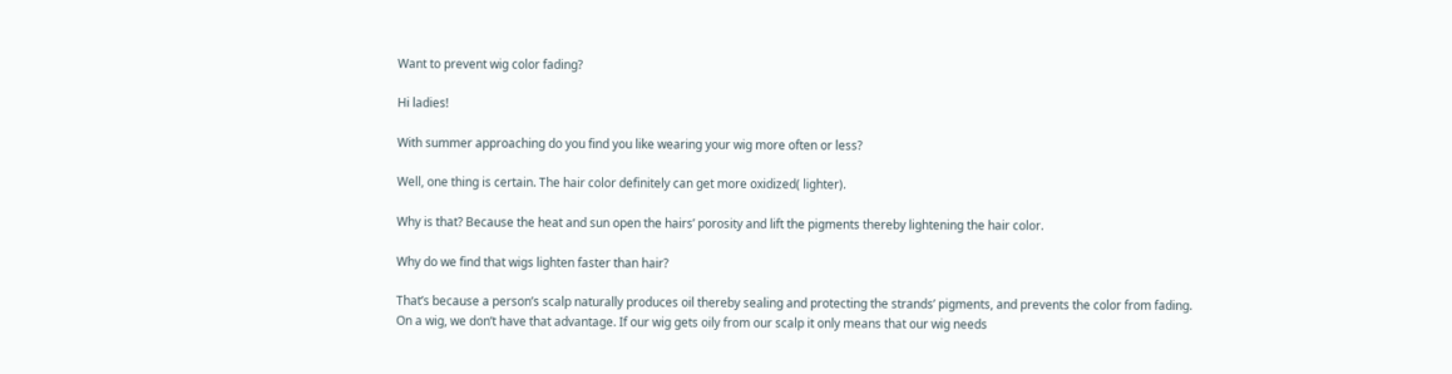Want to prevent wig color fading?

Hi ladies!

With summer approaching do you find you like wearing your wig more often or less?

Well, one thing is certain. The hair color definitely can get more oxidized( lighter).

Why is that? Because the heat and sun open the hairs’ porosity and lift the pigments thereby lightening the hair color.

Why do we find that wigs lighten faster than hair?

That’s because a person’s scalp naturally produces oil thereby sealing and protecting the strands’ pigments, and prevents the color from fading. On a wig, we don’t have that advantage. If our wig gets oily from our scalp it only means that our wig needs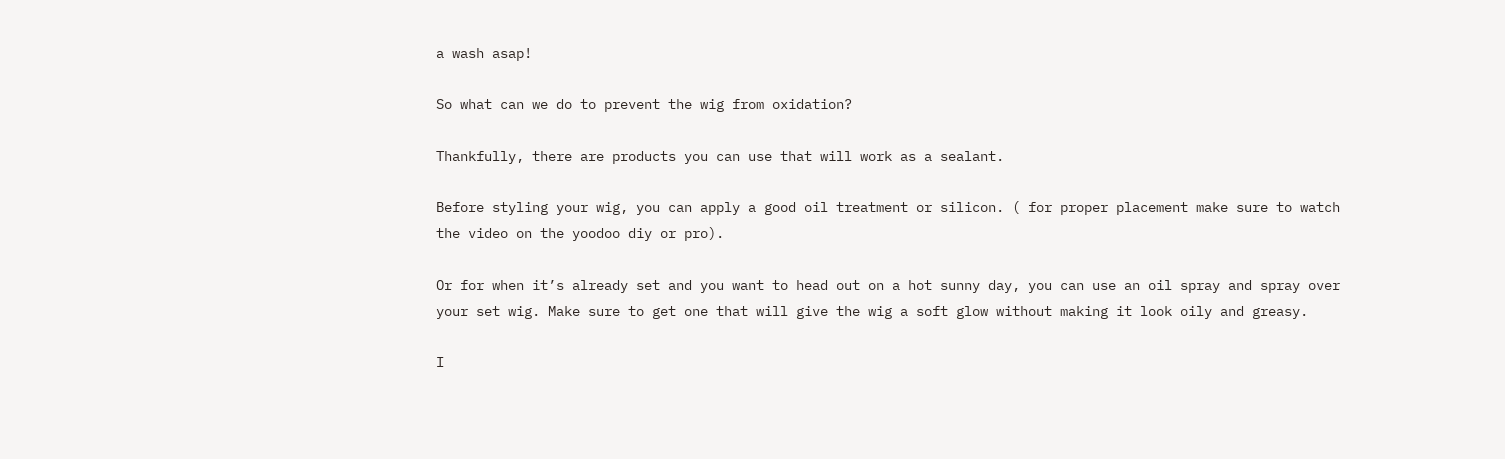a wash asap!

So what can we do to prevent the wig from oxidation?

Thankfully, there are products you can use that will work as a sealant.

Before styling your wig, you can apply a good oil treatment or silicon. ( for proper placement make sure to watch the video on the yoodoo diy or pro).

Or for when it’s already set and you want to head out on a hot sunny day, you can use an oil spray and spray over your set wig. Make sure to get one that will give the wig a soft glow without making it look oily and greasy.

I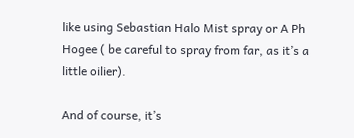like using Sebastian Halo Mist spray or A Ph Hogee ( be careful to spray from far, as it’s a little oilier).

And of course, it’s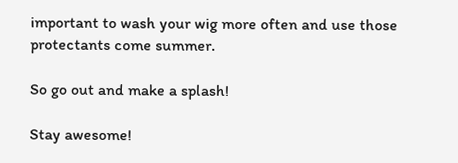important to wash your wig more often and use those protectants come summer.

So go out and make a splash!

Stay awesome!